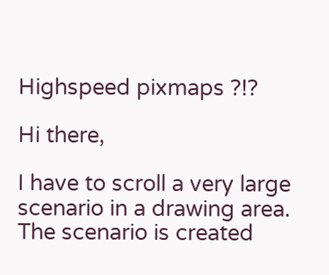Highspeed pixmaps ?!?

Hi there,

I have to scroll a very large scenario in a drawing area.
The scenario is created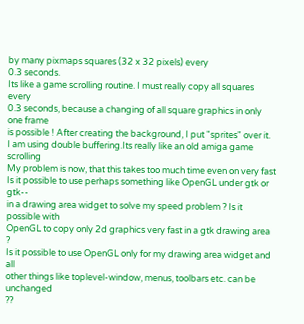by many pixmaps squares (32 x 32 pixels) every
0.3 seconds.
Its like a game scrolling routine. I must really copy all squares every
0.3 seconds, because a changing of all square graphics in only one frame
is possible ! After creating the background, I put "sprites" over it.
I am using double buffering.Its really like an old amiga game scrolling
My problem is now, that this takes too much time even on very fast
Is it possible to use perhaps something like OpenGL under gtk or gtk--
in a drawing area widget to solve my speed problem ? Is it possible with
OpenGL to copy only 2d graphics very fast in a gtk drawing area ?
Is it possible to use OpenGL only for my drawing area widget and all
other things like toplevel-window, menus, toolbars etc. can be unchanged
??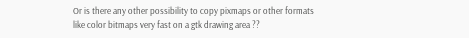Or is there any other possibility to copy pixmaps or other formats
like color bitmaps very fast on a gtk drawing area ??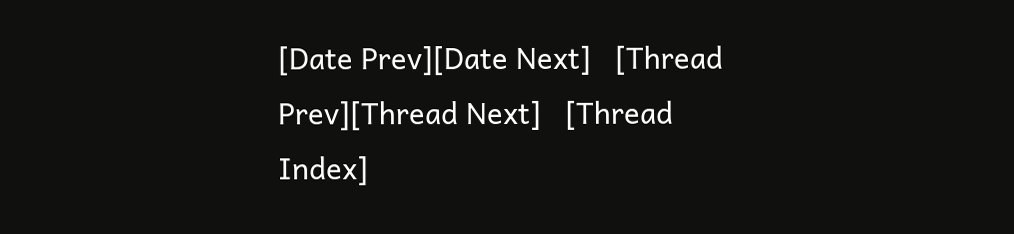[Date Prev][Date Next]   [Thread Prev][Thread Next]   [Thread Index]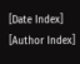[Date Index] [Author Index]